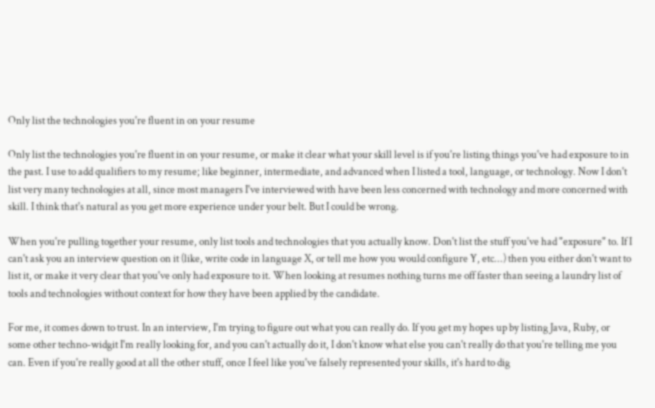Only list the technologies you're fluent in on your resume

Only list the technologies you're fluent in on your resume, or make it clear what your skill level is if you're listing things you've had exposure to in the past. I use to add qualifiers to my resume; like beginner, intermediate, and advanced when I listed a tool, language, or technology. Now I don't list very many technologies at all, since most managers I've interviewed with have been less concerned with technology and more concerned with skill. I think that's natural as you get more experience under your belt. But I could be wrong.

When you're pulling together your resume, only list tools and technologies that you actually know. Don't list the stuff you've had "exposure" to. If I can't ask you an interview question on it (like, write code in language X, or tell me how you would configure Y, etc...) then you either don't want to list it, or make it very clear that you've only had exposure to it. When looking at resumes nothing turns me off faster than seeing a laundry list of tools and technologies without context for how they have been applied by the candidate.

For me, it comes down to trust. In an interview, I'm trying to figure out what you can really do. If you get my hopes up by listing Java, Ruby, or some other techno-widgit I'm really looking for, and you can't actually do it, I don't know what else you can't really do that you're telling me you can. Even if you're really good at all the other stuff, once I feel like you've falsely represented your skills, it's hard to dig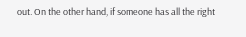out. On the other hand, if someone has all the right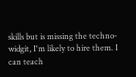skills but is missing the techno-widgit, I'm likely to hire them. I can teach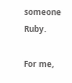someone Ruby.

For me,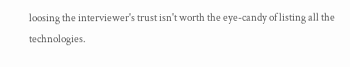loosing the interviewer's trust isn't worth the eye-candy of listing all the technologies.